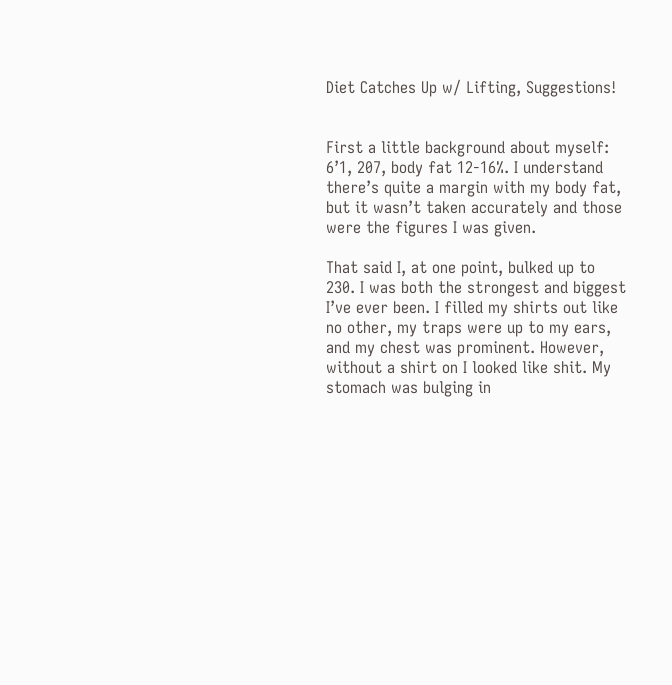Diet Catches Up w/ Lifting, Suggestions!


First a little background about myself: 6’1, 207, body fat 12-16%. I understand there’s quite a margin with my body fat, but it wasn’t taken accurately and those were the figures I was given.

That said I, at one point, bulked up to 230. I was both the strongest and biggest I’ve ever been. I filled my shirts out like no other, my traps were up to my ears, and my chest was prominent. However, without a shirt on I looked like shit. My stomach was bulging in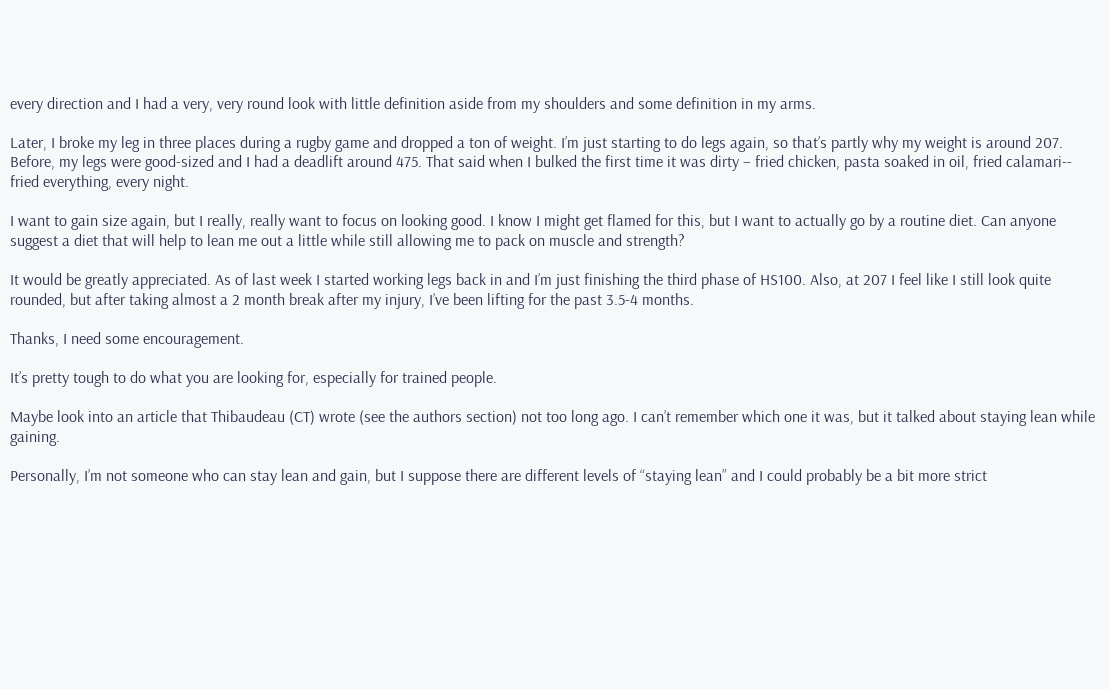every direction and I had a very, very round look with little definition aside from my shoulders and some definition in my arms.

Later, I broke my leg in three places during a rugby game and dropped a ton of weight. I’m just starting to do legs again, so that’s partly why my weight is around 207. Before, my legs were good-sized and I had a deadlift around 475. That said when I bulked the first time it was dirty – fried chicken, pasta soaked in oil, fried calamari-- fried everything, every night.

I want to gain size again, but I really, really want to focus on looking good. I know I might get flamed for this, but I want to actually go by a routine diet. Can anyone suggest a diet that will help to lean me out a little while still allowing me to pack on muscle and strength?

It would be greatly appreciated. As of last week I started working legs back in and I’m just finishing the third phase of HS100. Also, at 207 I feel like I still look quite rounded, but after taking almost a 2 month break after my injury, I’ve been lifting for the past 3.5-4 months.

Thanks, I need some encouragement.

It’s pretty tough to do what you are looking for, especially for trained people.

Maybe look into an article that Thibaudeau (CT) wrote (see the authors section) not too long ago. I can’t remember which one it was, but it talked about staying lean while gaining.

Personally, I’m not someone who can stay lean and gain, but I suppose there are different levels of “staying lean” and I could probably be a bit more strict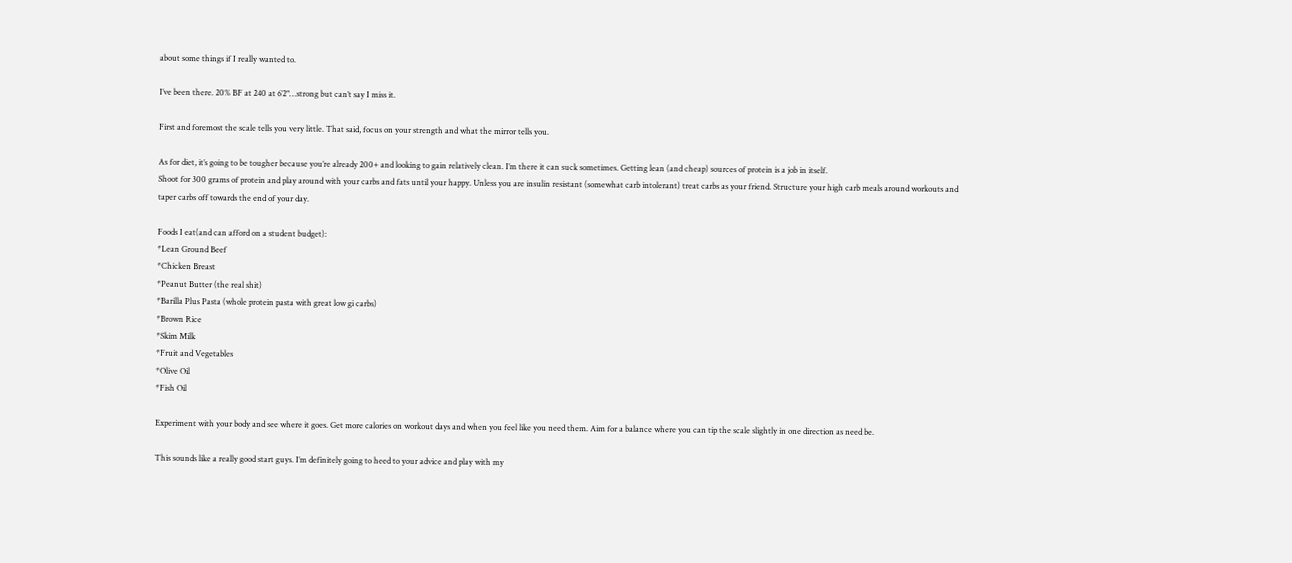about some things if I really wanted to.

I’ve been there. 20% BF at 240 at 6’2"…strong but can’t say I miss it.

First and foremost the scale tells you very little. That said, focus on your strength and what the mirror tells you.

As for diet, it’s going to be tougher because you’re already 200+ and looking to gain relatively clean. I’m there it can suck sometimes. Getting lean (and cheap) sources of protein is a job in itself.
Shoot for 300 grams of protein and play around with your carbs and fats until your happy. Unless you are insulin resistant (somewhat carb intolerant) treat carbs as your friend. Structure your high carb meals around workouts and taper carbs off towards the end of your day.

Foods I eat(and can afford on a student budget):
*Lean Ground Beef
*Chicken Breast
*Peanut Butter (the real shit)
*Barilla Plus Pasta (whole protein pasta with great low gi carbs)
*Brown Rice
*Skim Milk
*Fruit and Vegetables
*Olive Oil
*Fish Oil

Experiment with your body and see where it goes. Get more calories on workout days and when you feel like you need them. Aim for a balance where you can tip the scale slightly in one direction as need be.

This sounds like a really good start guys. I’m definitely going to heed to your advice and play with my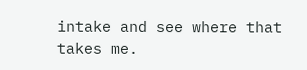intake and see where that takes me.